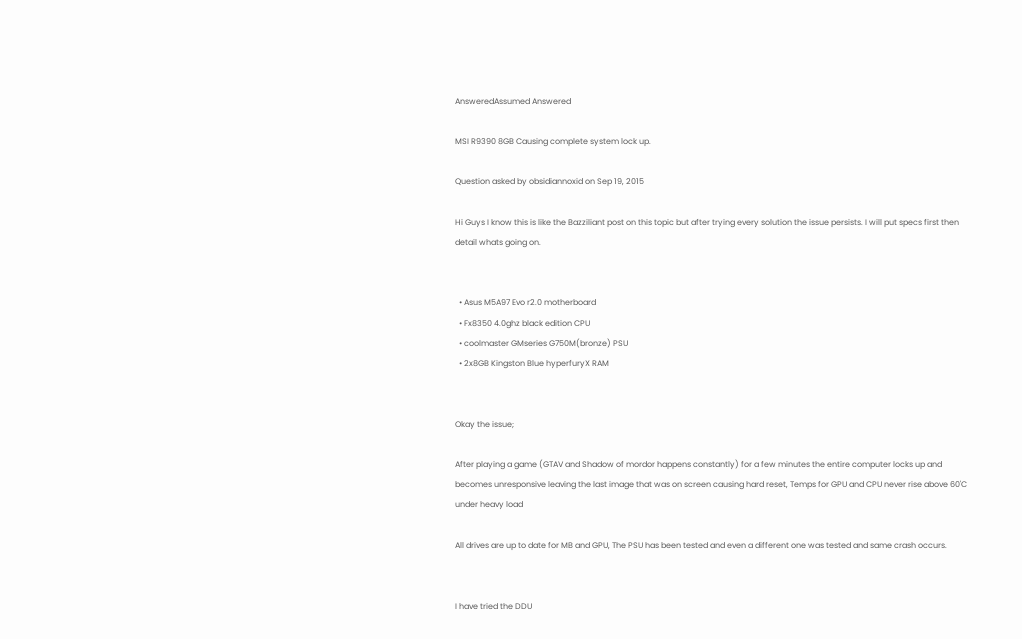AnsweredAssumed Answered

MSI R9390 8GB Causing complete system lock up.

Question asked by obsidiannoxid on Sep 19, 2015

Hi Guys I know this is like the Bazziliant post on this topic but after trying every solution the issue persists. I will put specs first then detail whats going on.


  • Asus M5A97 Evo r2.0 motherboard
  • Fx8350 4.0ghz black edition CPU
  • coolmaster GMseries G750M(bronze) PSU
  • 2x8GB Kingston Blue hyperfuryX RAM


Okay the issue;

After playing a game (GTAV and Shadow of mordor happens constantly) for a few minutes the entire computer locks up and becomes unresponsive leaving the last image that was on screen causing hard reset, Temps for GPU and CPU never rise above 60'C under heavy load

All drives are up to date for MB and GPU, The PSU has been tested and even a different one was tested and same crash occurs.


I have tried the DDU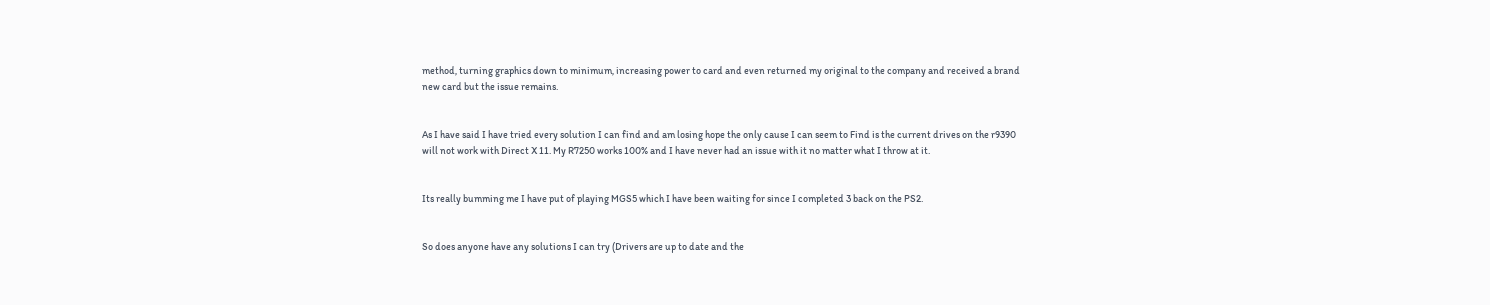method, turning graphics down to minimum, increasing power to card and even returned my original to the company and received a brand new card but the issue remains.


As I have said I have tried every solution I can find and am losing hope the only cause I can seem to Find is the current drives on the r9390 will not work with Direct X 11. My R7250 works 100% and I have never had an issue with it no matter what I throw at it.


Its really bumming me I have put of playing MGS5 which I have been waiting for since I completed 3 back on the PS2.


So does anyone have any solutions I can try (Drivers are up to date and the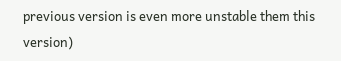previous version is even more unstable them this version)